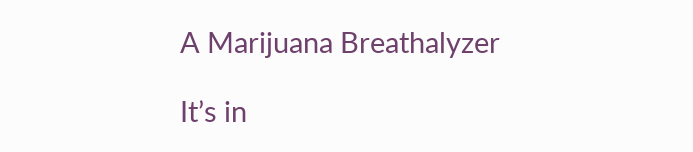A Marijuana Breathalyzer

It’s in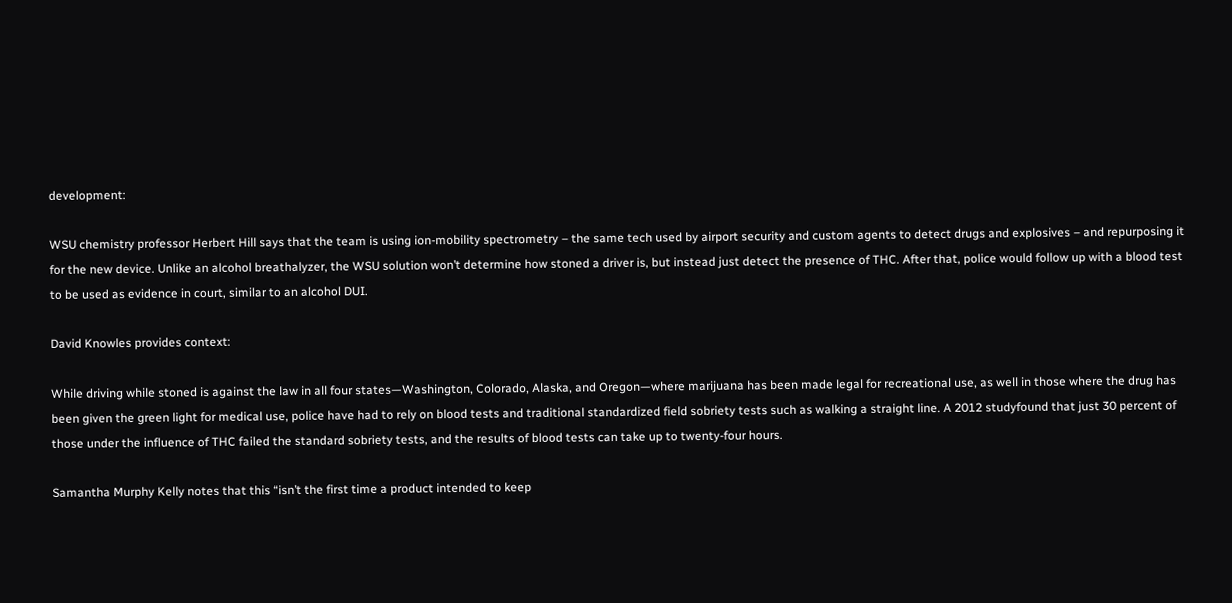development:

WSU chemistry professor Herbert Hill says that the team is using ion-mobility spectrometry – the same tech used by airport security and custom agents to detect drugs and explosives – and repurposing it for the new device. Unlike an alcohol breathalyzer, the WSU solution won’t determine how stoned a driver is, but instead just detect the presence of THC. After that, police would follow up with a blood test to be used as evidence in court, similar to an alcohol DUI.

David Knowles provides context:

While driving while stoned is against the law in all four states—Washington, Colorado, Alaska, and Oregon—where marijuana has been made legal for recreational use, as well in those where the drug has been given the green light for medical use, police have had to rely on blood tests and traditional standardized field sobriety tests such as walking a straight line. A 2012 studyfound that just 30 percent of those under the influence of THC failed the standard sobriety tests, and the results of blood tests can take up to twenty-four hours.

Samantha Murphy Kelly notes that this “isn’t the first time a product intended to keep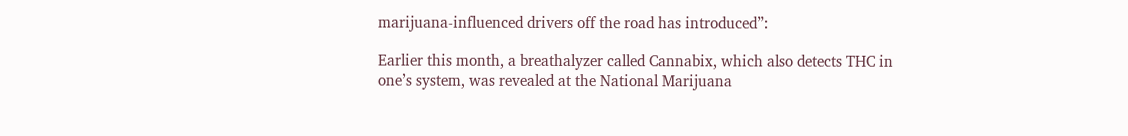marijuana-influenced drivers off the road has introduced”:

Earlier this month, a breathalyzer called Cannabix, which also detects THC in one’s system, was revealed at the National Marijuana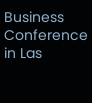Business Conference in Las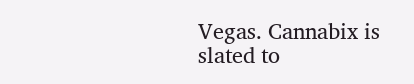Vegas. Cannabix is slated to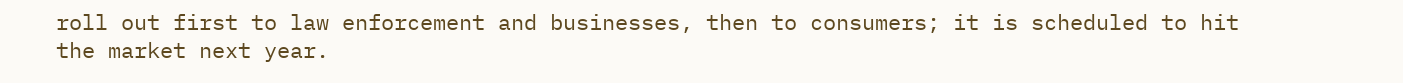roll out first to law enforcement and businesses, then to consumers; it is scheduled to hit the market next year.